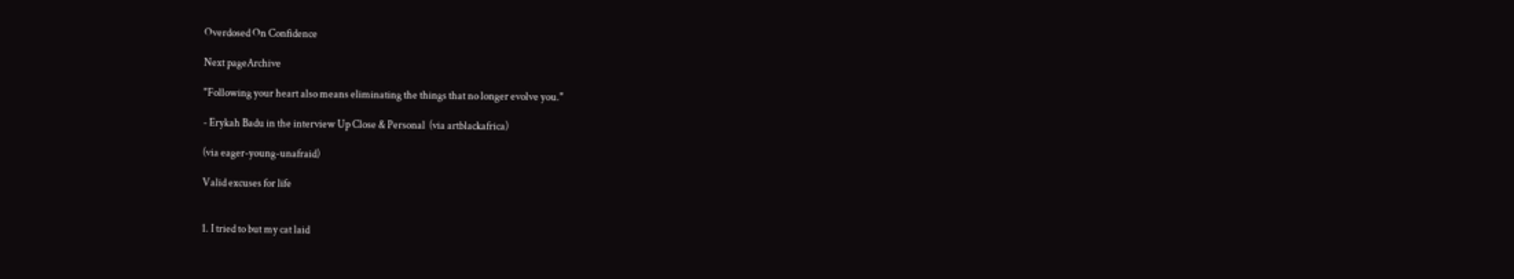Overdosed On Confidence

Next pageArchive

"Following your heart also means eliminating the things that no longer evolve you."

- Erykah Badu in the interview Up Close & Personal  (via artblackafrica)

(via eager-young-unafraid)

Valid excuses for life


1. I tried to but my cat laid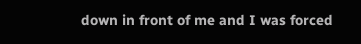down in front of me and I was forced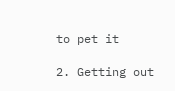to pet it

2. Getting out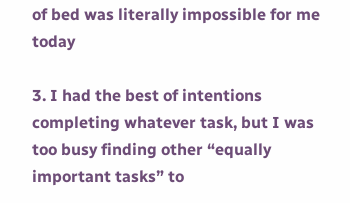of bed was literally impossible for me today

3. I had the best of intentions completing whatever task, but I was too busy finding other “equally important tasks” to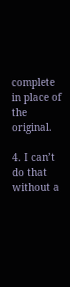complete in place of the original.

4. I can’t do that without a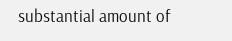substantial amount of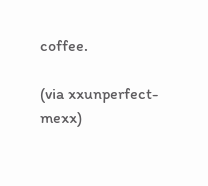coffee.

(via xxunperfect-mexx)